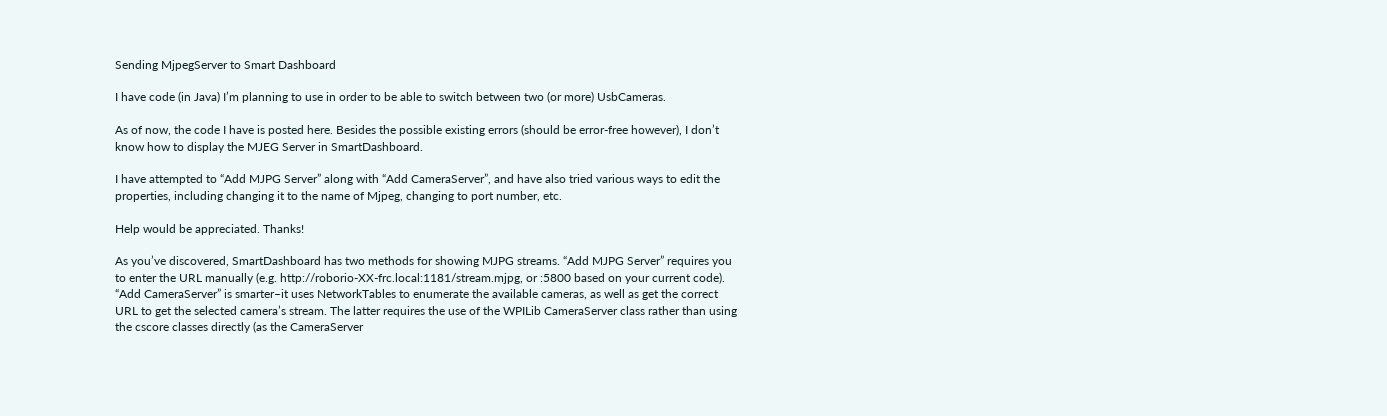Sending MjpegServer to Smart Dashboard

I have code (in Java) I’m planning to use in order to be able to switch between two (or more) UsbCameras.

As of now, the code I have is posted here. Besides the possible existing errors (should be error-free however), I don’t know how to display the MJEG Server in SmartDashboard.

I have attempted to “Add MJPG Server” along with “Add CameraServer”, and have also tried various ways to edit the properties, including changing it to the name of Mjpeg, changing to port number, etc.

Help would be appreciated. Thanks!

As you’ve discovered, SmartDashboard has two methods for showing MJPG streams. “Add MJPG Server” requires you to enter the URL manually (e.g. http://roborio-XX-frc.local:1181/stream.mjpg, or :5800 based on your current code). “Add CameraServer” is smarter–it uses NetworkTables to enumerate the available cameras, as well as get the correct URL to get the selected camera’s stream. The latter requires the use of the WPILib CameraServer class rather than using the cscore classes directly (as the CameraServer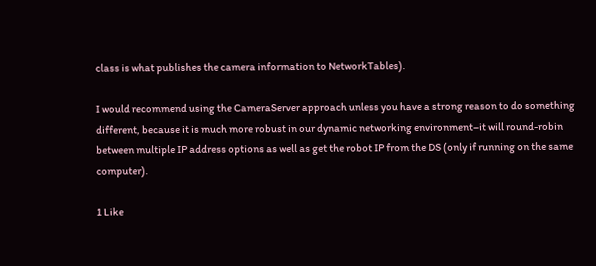class is what publishes the camera information to NetworkTables).

I would recommend using the CameraServer approach unless you have a strong reason to do something different, because it is much more robust in our dynamic networking environment–it will round-robin between multiple IP address options as well as get the robot IP from the DS (only if running on the same computer).

1 Like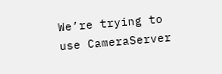We’re trying to use CameraServer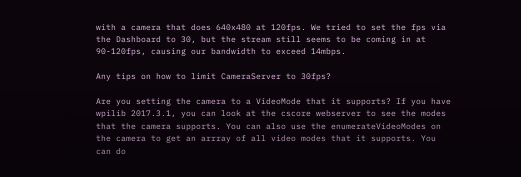with a camera that does 640x480 at 120fps. We tried to set the fps via the Dashboard to 30, but the stream still seems to be coming in at 90-120fps, causing our bandwidth to exceed 14mbps.

Any tips on how to limit CameraServer to 30fps?

Are you setting the camera to a VideoMode that it supports? If you have wpilib 2017.3.1, you can look at the cscore webserver to see the modes that the camera supports. You can also use the enumerateVideoModes on the camera to get an arrray of all video modes that it supports. You can do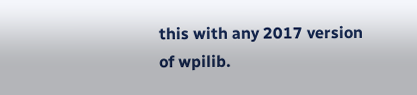this with any 2017 version of wpilib.